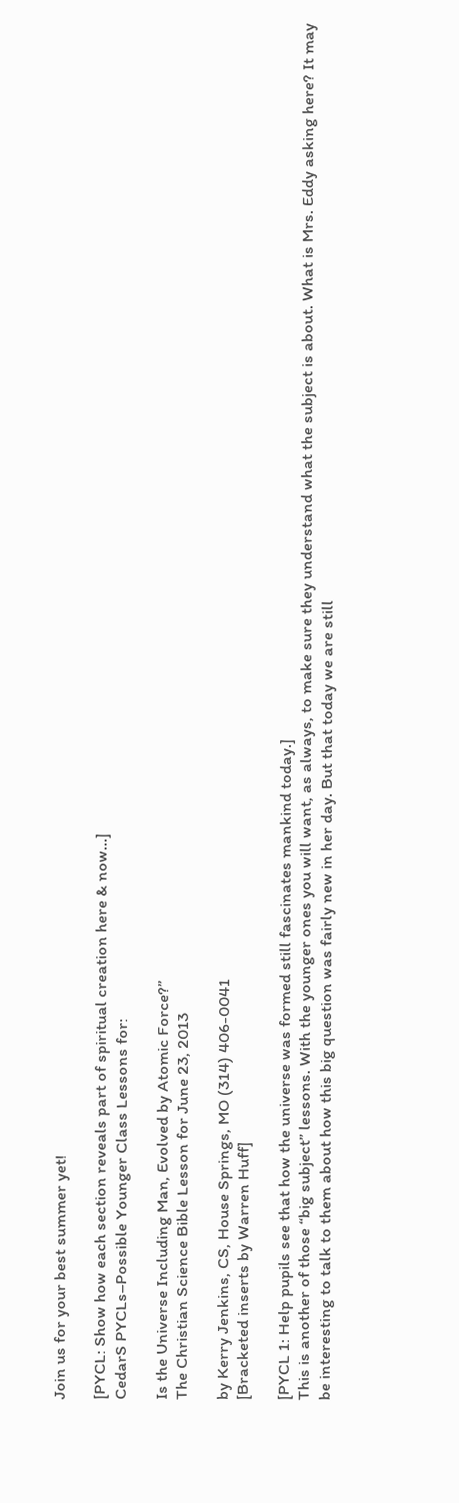Join us for your best summer yet!

[PYCL: Show how each section reveals part of spiritual creation here & now…]
CedarS PYCLs–Possible Younger Class Lessons for:

Is the Universe Including Man, Evolved by Atomic Force?”
The Christian Science Bible Lesson for June 23, 2013

by Kerry Jenkins, CS, House Springs, MO (314) 406-0041
[Bracketed inserts by Warren Huff]

[PYCL 1: Help pupils see that how the universe was formed still fascinates mankind today.]
This is another of those “big subject” lessons. With the younger ones you will want, as always, to make sure they understand what the subject is about. What is Mrs. Eddy asking here? It may be interesting to talk to them about how this big question was fairly new in her day. But that today we are still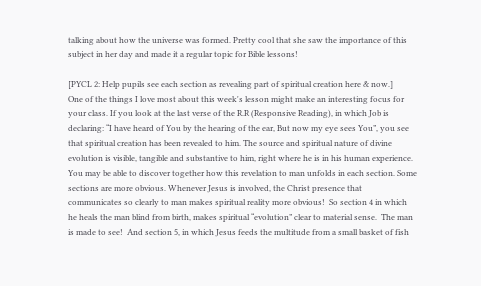talking about how the universe was formed. Pretty cool that she saw the importance of this subject in her day and made it a regular topic for Bible lessons!

[PYCL 2: Help pupils see each section as revealing part of spiritual creation here & now.]
One of the things I love most about this week's lesson might make an interesting focus for your class. If you look at the last verse of the R.R (Responsive Reading), in which Job is declaring: “I have heard of You by the hearing of the ear, But now my eye sees You”, you see that spiritual creation has been revealed to him. The source and spiritual nature of divine evolution is visible, tangible and substantive to him, right where he is in his human experience. You may be able to discover together how this revelation to man unfolds in each section. Some sections are more obvious. Whenever Jesus is involved, the Christ presence that communicates so clearly to man makes spiritual reality more obvious!  So section 4 in which he heals the man blind from birth, makes spiritual “evolution” clear to material sense.  The man is made to see!  And section 5, in which Jesus feeds the multitude from a small basket of fish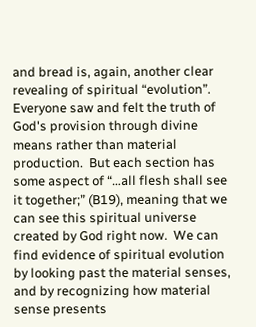and bread is, again, another clear revealing of spiritual “evolution”.  Everyone saw and felt the truth of God's provision through divine means rather than material production.  But each section has some aspect of “…all flesh shall see it together;” (B19), meaning that we can see this spiritual universe created by God right now.  We can find evidence of spiritual evolution by looking past the material senses, and by recognizing how material sense presents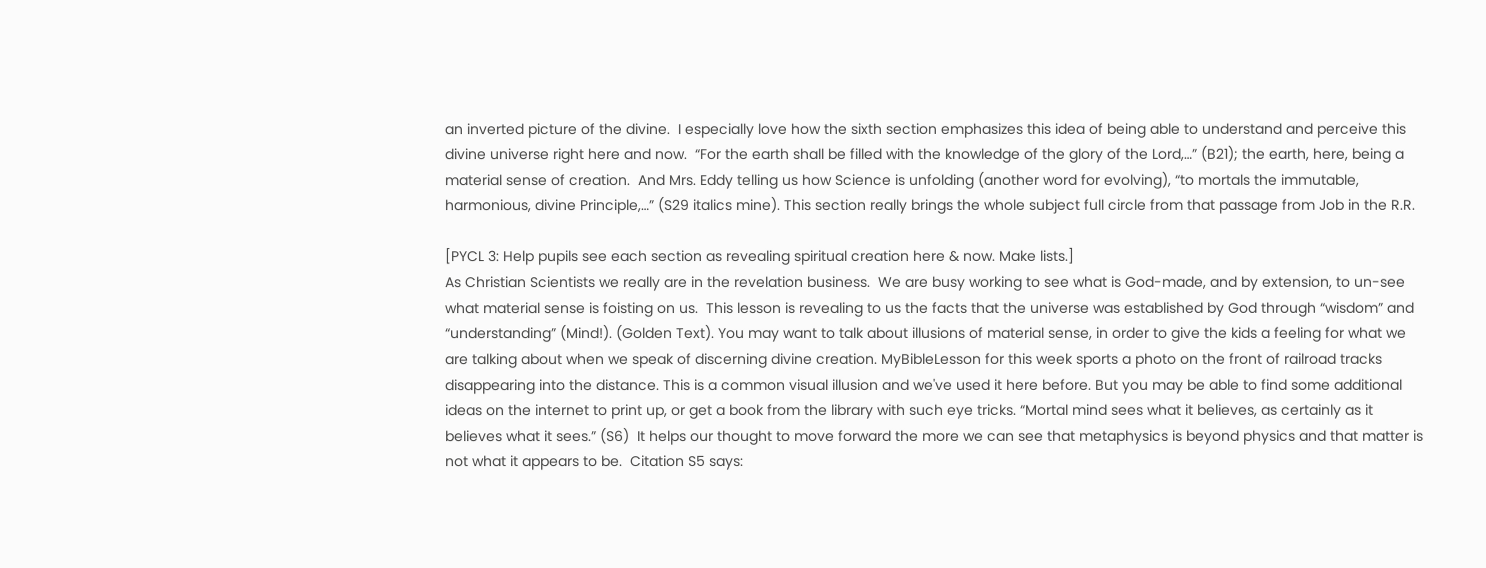an inverted picture of the divine.  I especially love how the sixth section emphasizes this idea of being able to understand and perceive this divine universe right here and now.  “For the earth shall be filled with the knowledge of the glory of the Lord,…” (B21); the earth, here, being a material sense of creation.  And Mrs. Eddy telling us how Science is unfolding (another word for evolving), “to mortals the immutable, harmonious, divine Principle,…” (S29 italics mine). This section really brings the whole subject full circle from that passage from Job in the R.R.

[PYCL 3: Help pupils see each section as revealing spiritual creation here & now. Make lists.]
As Christian Scientists we really are in the revelation business.  We are busy working to see what is God-made, and by extension, to un-see what material sense is foisting on us.  This lesson is revealing to us the facts that the universe was established by God through “wisdom” and “understanding” (Mind!). (Golden Text). You may want to talk about illusions of material sense, in order to give the kids a feeling for what we are talking about when we speak of discerning divine creation. MyBibleLesson for this week sports a photo on the front of railroad tracks disappearing into the distance. This is a common visual illusion and we've used it here before. But you may be able to find some additional ideas on the internet to print up, or get a book from the library with such eye tricks. “Mortal mind sees what it believes, as certainly as it believes what it sees.” (S6)  It helps our thought to move forward the more we can see that metaphysics is beyond physics and that matter is not what it appears to be.  Citation S5 says: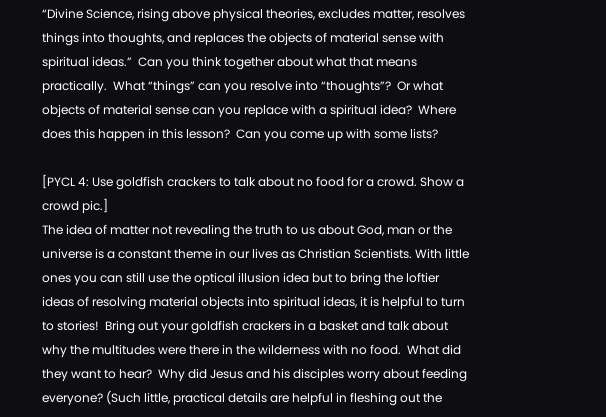“Divine Science, rising above physical theories, excludes matter, resolves things into thoughts, and replaces the objects of material sense with spiritual ideas.”  Can you think together about what that means practically.  What “things” can you resolve into “thoughts”?  Or what objects of material sense can you replace with a spiritual idea?  Where does this happen in this lesson?  Can you come up with some lists?

[PYCL 4: Use goldfish crackers to talk about no food for a crowd. Show a crowd pic.]
The idea of matter not revealing the truth to us about God, man or the universe is a constant theme in our lives as Christian Scientists. With little ones you can still use the optical illusion idea but to bring the loftier ideas of resolving material objects into spiritual ideas, it is helpful to turn to stories!  Bring out your goldfish crackers in a basket and talk about why the multitudes were there in the wilderness with no food.  What did they want to hear?  Why did Jesus and his disciples worry about feeding everyone? (Such little, practical details are helpful in fleshing out the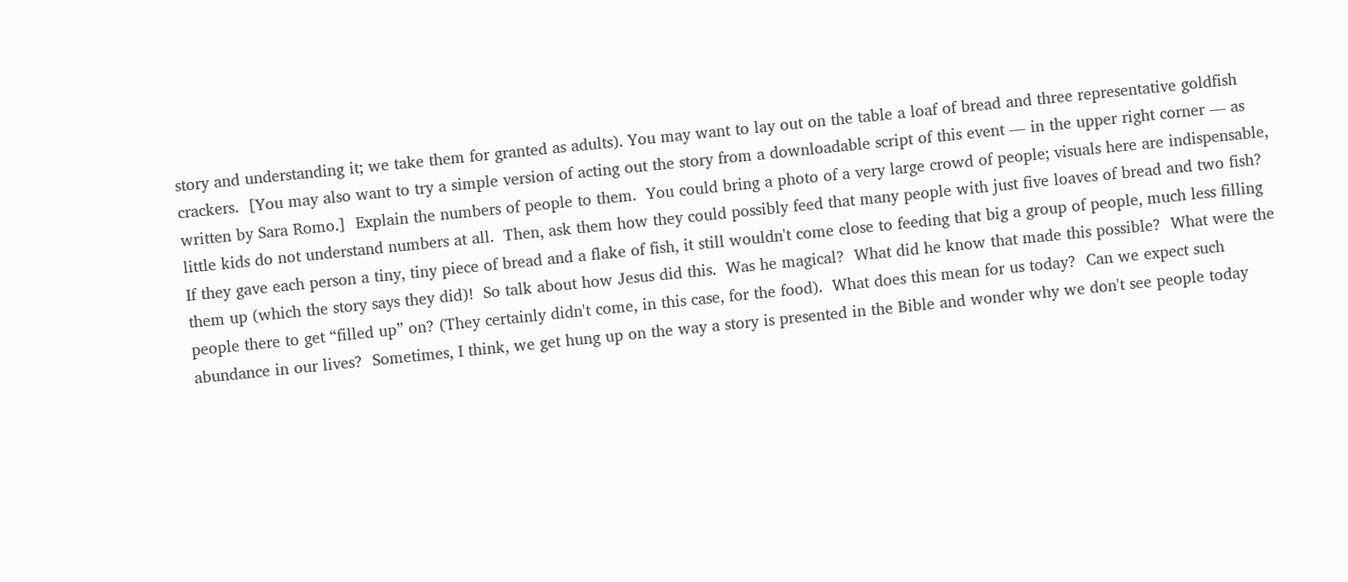story and understanding it; we take them for granted as adults). You may want to lay out on the table a loaf of bread and three representative goldfish crackers.  [You may also want to try a simple version of acting out the story from a downloadable script of this event — in the upper right corner — as written by Sara Romo.]  Explain the numbers of people to them.  You could bring a photo of a very large crowd of people; visuals here are indispensable, little kids do not understand numbers at all.  Then, ask them how they could possibly feed that many people with just five loaves of bread and two fish?  If they gave each person a tiny, tiny piece of bread and a flake of fish, it still wouldn't come close to feeding that big a group of people, much less filling them up (which the story says they did)!  So talk about how Jesus did this.  Was he magical?  What did he know that made this possible?  What were the people there to get “filled up” on? (They certainly didn't come, in this case, for the food).  What does this mean for us today?  Can we expect such abundance in our lives?  Sometimes, I think, we get hung up on the way a story is presented in the Bible and wonder why we don't see people today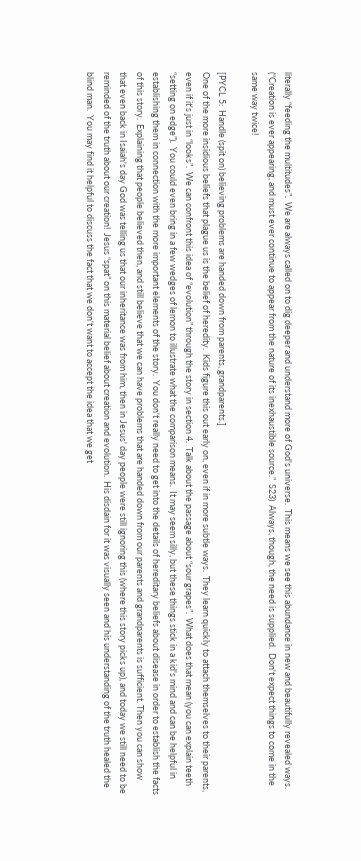literally “feeding the multitudes”.  We are always called on to dig deeper and understand more of God's universe.  This means we see this abundance in new and beautifully revealed ways.  (“Creation is ever appearing, and must ever continue to appear from the nature of its inexhaustible source.”  S23)  Always, though, the need is supplied.  Don't expect things to come in the same way twice!

[PYCL 5:  Handle (spit on) believing problems are handed down from parents, grandparents.]
One of the more insidious beliefs that plague us is the belief of heredity.  Kids figure this out early on, even if in more subtle ways.  They learn quickly to attach themselves to their parents, even if it's just in “looks”.  We can confront this idea of “evolution” through the story in section 4.  Talk about the passage about “sour grapes”.  What does that mean (you can explain teeth “setting on edge”).  You could even bring in a few wedges of lemon to illustrate what the comparison means.  It may seem silly, but these things stick in a kid's mind and can be helpful in establishing them in connection with the more important elements of the story.  You don't really need to get into the details of hereditary beliefs about disease in order to establish the facts of this story.  Explaining that people believed then, and still believe that we can have problems that are handed down from our parents and grandparents is sufficient. Then you can show that even back in Isaiah's day God was telling us that our inheritance was from him, then in Jesus' day people were still ignoring this (where this story picks up), and today we still need to be reminded of the truth about our creation!  Jesus “spat” on this material belief about creation and evolution.  His disdain for it was visually seen and his understanding of the truth healed the blind man.  You may find it helpful to discuss the fact that we don't want to accept the idea that we get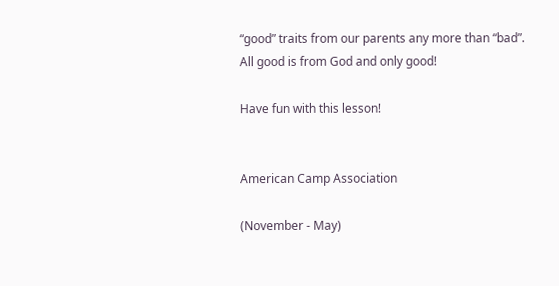“good” traits from our parents any more than “bad”.  All good is from God and only good!

Have fun with this lesson!


American Camp Association

(November - May)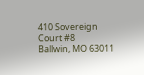410 Sovereign Court #8
Ballwin, MO 63011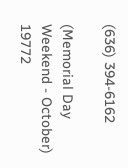(636) 394-6162

(Memorial Day Weekend - October)
19772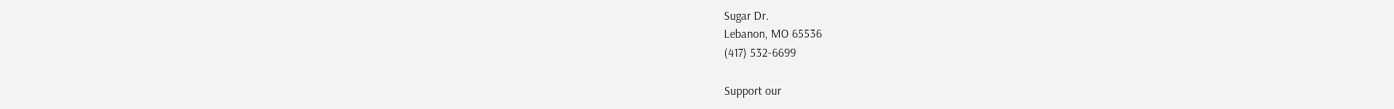Sugar Dr.
Lebanon, MO 65536
(417) 532-6699

Support our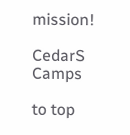mission!

CedarS Camps

to top